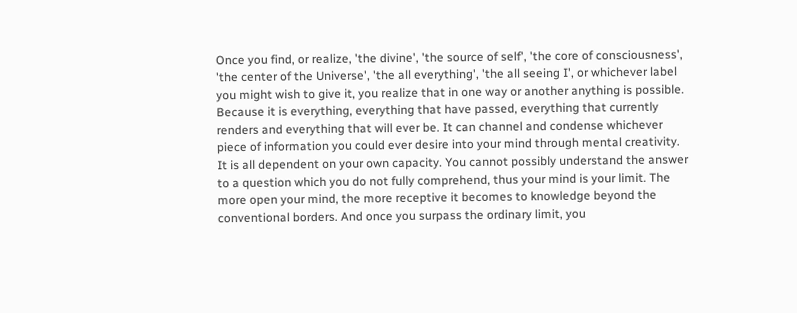Once you find, or realize, 'the divine', 'the source of self', 'the core of consciousness',
'the center of the Universe', 'the all everything', 'the all seeing I', or whichever label
you might wish to give it, you realize that in one way or another anything is possible.
Because it is everything, everything that have passed, everything that currently
renders and everything that will ever be. It can channel and condense whichever
piece of information you could ever desire into your mind through mental creativity.
It is all dependent on your own capacity. You cannot possibly understand the answer
to a question which you do not fully comprehend, thus your mind is your limit. The
more open your mind, the more receptive it becomes to knowledge beyond the
conventional borders. And once you surpass the ordinary limit, you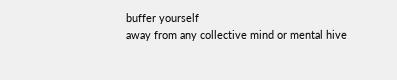buffer yourself
away from any collective mind or mental hive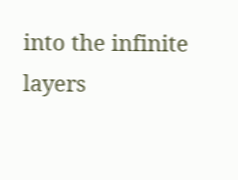into the infinite layers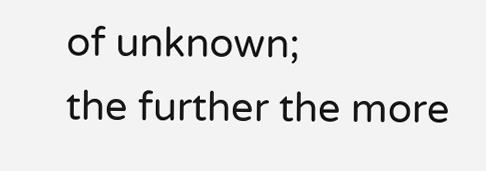of unknown;
the further the more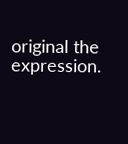original the expression.